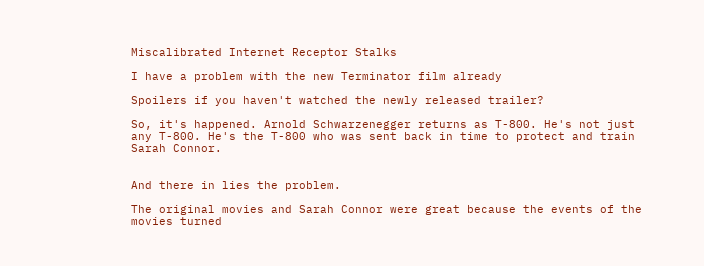Miscalibrated Internet Receptor Stalks

I have a problem with the new Terminator film already

Spoilers if you haven't watched the newly released trailer?

So, it's happened. Arnold Schwarzenegger returns as T-800. He's not just any T-800. He's the T-800 who was sent back in time to protect and train Sarah Connor.


And there in lies the problem.

The original movies and Sarah Connor were great because the events of the movies turned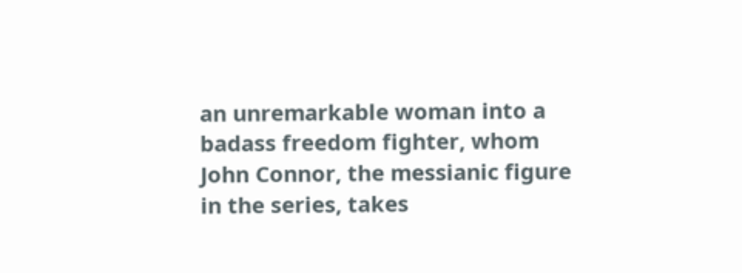an unremarkable woman into a badass freedom fighter, whom John Connor, the messianic figure in the series, takes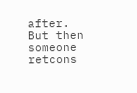after. But then someone retcons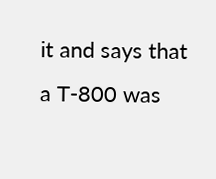it and says that a T-800 was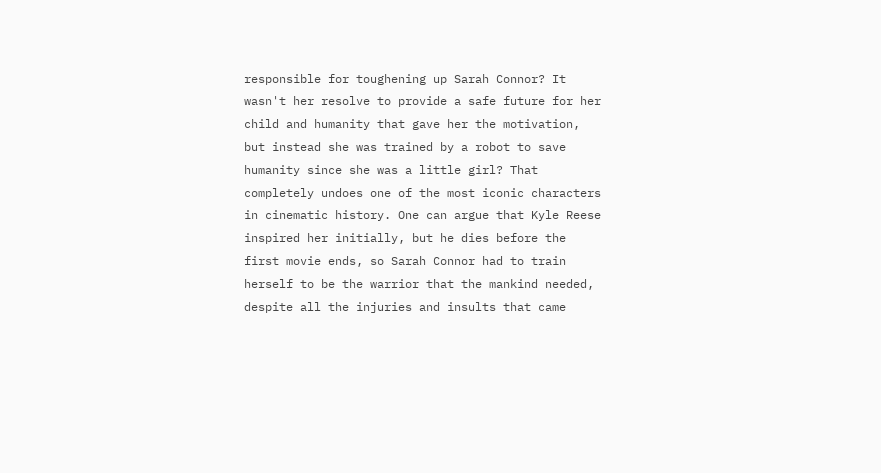responsible for toughening up Sarah Connor? It wasn't her resolve to provide a safe future for her child and humanity that gave her the motivation, but instead she was trained by a robot to save humanity since she was a little girl? That completely undoes one of the most iconic characters in cinematic history. One can argue that Kyle Reese inspired her initially, but he dies before the first movie ends, so Sarah Connor had to train herself to be the warrior that the mankind needed, despite all the injuries and insults that came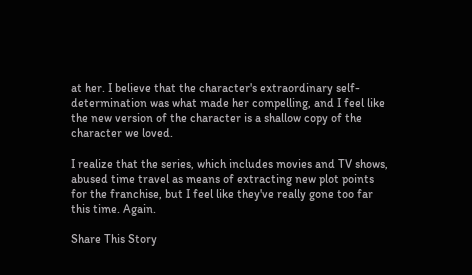at her. I believe that the character's extraordinary self-determination was what made her compelling, and I feel like the new version of the character is a shallow copy of the character we loved.

I realize that the series, which includes movies and TV shows, abused time travel as means of extracting new plot points for the franchise, but I feel like they've really gone too far this time. Again.

Share This Story